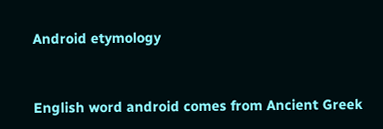Android etymology


English word android comes from Ancient Greek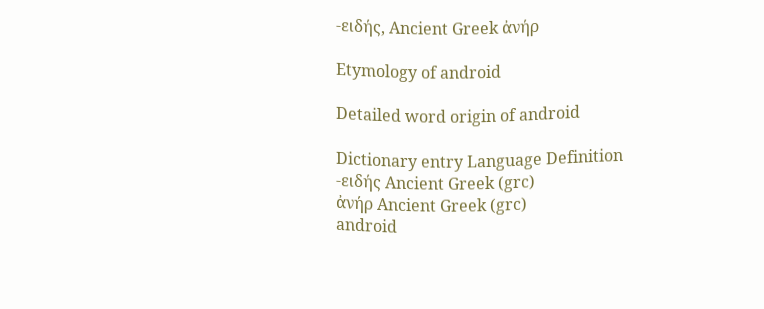-ειδής, Ancient Greek ἀνήρ

Etymology of android

Detailed word origin of android

Dictionary entry Language Definition
-ειδής Ancient Greek (grc)
ἀνήρ Ancient Greek (grc)
android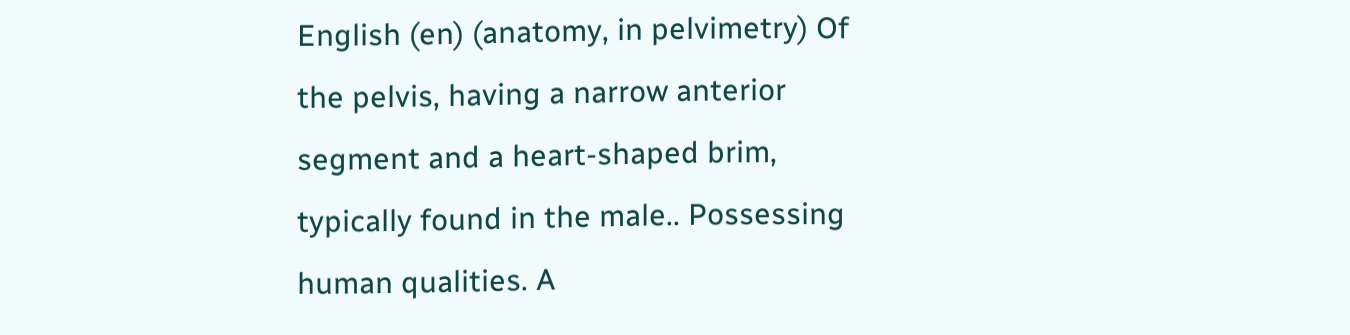English (en) (anatomy, in pelvimetry) Of the pelvis, having a narrow anterior segment and a heart-shaped brim, typically found in the male.. Possessing human qualities. A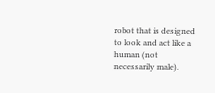robot that is designed to look and act like a human (not necessarily male).